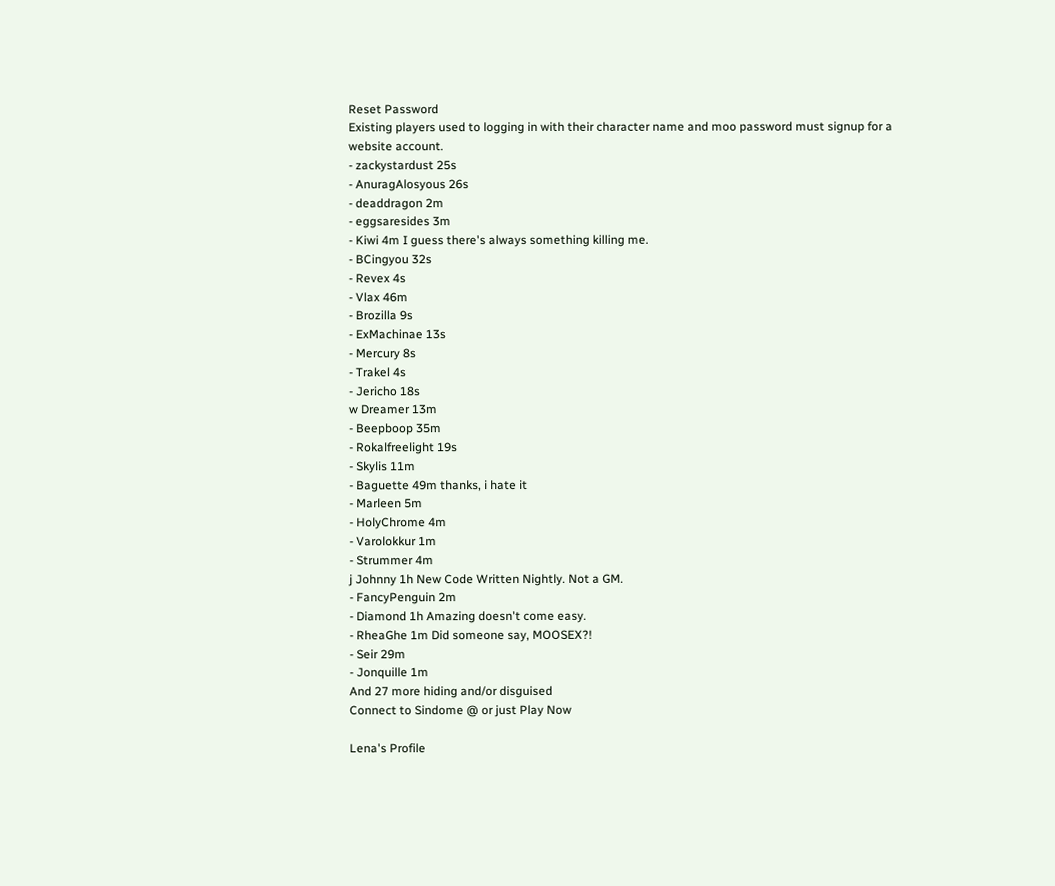Reset Password
Existing players used to logging in with their character name and moo password must signup for a website account.
- zackystardust 25s
- AnuragAlosyous 26s
- deaddragon 2m
- eggsaresides 3m
- Kiwi 4m I guess there's always something killing me.
- BCingyou 32s
- Revex 4s
- Vlax 46m
- Brozilla 9s
- ExMachinae 13s
- Mercury 8s
- Trakel 4s
- Jericho 18s
w Dreamer 13m
- Beepboop 35m
- Rokalfreelight 19s
- Skylis 11m
- Baguette 49m thanks, i hate it
- Marleen 5m
- HolyChrome 4m
- Varolokkur 1m
- Strummer 4m
j Johnny 1h New Code Written Nightly. Not a GM.
- FancyPenguin 2m
- Diamond 1h Amazing doesn't come easy.
- RheaGhe 1m Did someone say, MOOSEX?!
- Seir 29m
- Jonquille 1m
And 27 more hiding and/or disguised
Connect to Sindome @ or just Play Now

Lena's Profile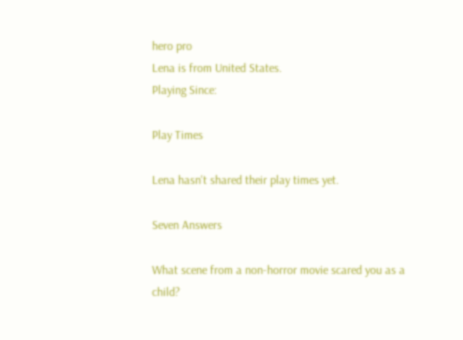hero pro
Lena is from United States.
Playing Since:

Play Times

Lena hasn't shared their play times yet.

Seven Answers

What scene from a non-horror movie scared you as a child?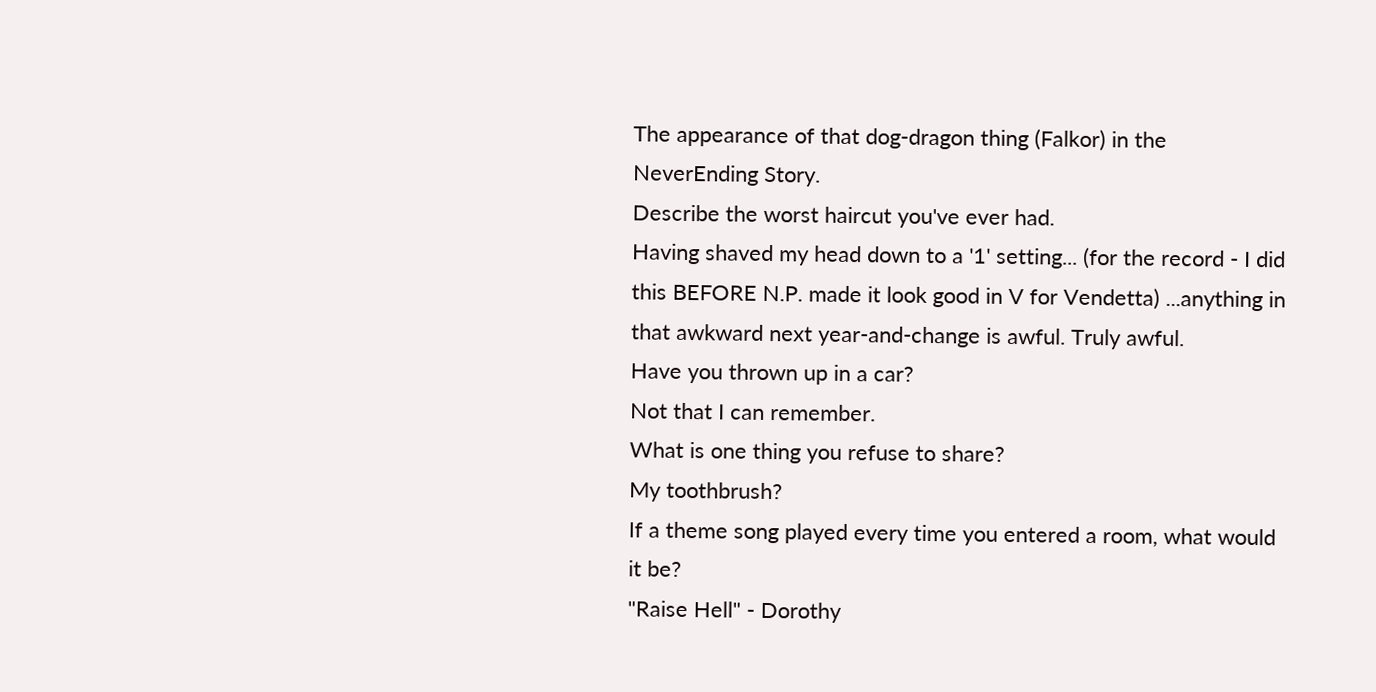The appearance of that dog-dragon thing (Falkor) in the NeverEnding Story.
Describe the worst haircut you've ever had.
Having shaved my head down to a '1' setting... (for the record - I did this BEFORE N.P. made it look good in V for Vendetta) ...anything in that awkward next year-and-change is awful. Truly awful.
Have you thrown up in a car?
Not that I can remember.
What is one thing you refuse to share?
My toothbrush?
If a theme song played every time you entered a room, what would it be?
"Raise Hell" - Dorothy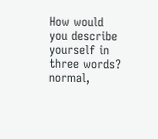How would you describe yourself in three words?
normal,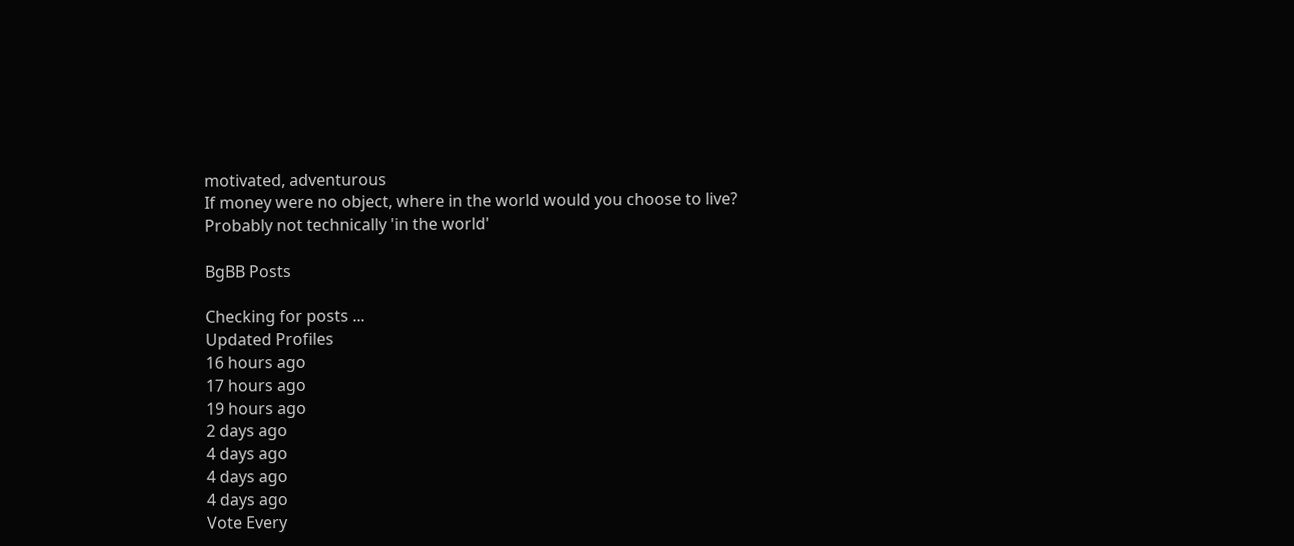motivated, adventurous
If money were no object, where in the world would you choose to live?
Probably not technically 'in the world'

BgBB Posts

Checking for posts ...
Updated Profiles
16 hours ago
17 hours ago
19 hours ago
2 days ago
4 days ago
4 days ago
4 days ago
Vote Every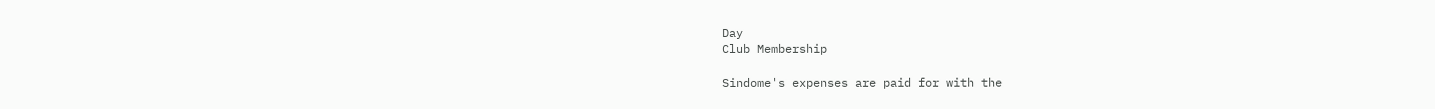Day
Club Membership

Sindome's expenses are paid for with the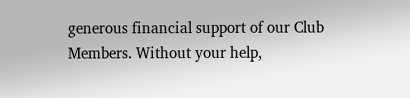generous financial support of our Club Members. Without your help,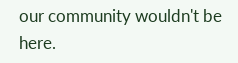our community wouldn't be here.